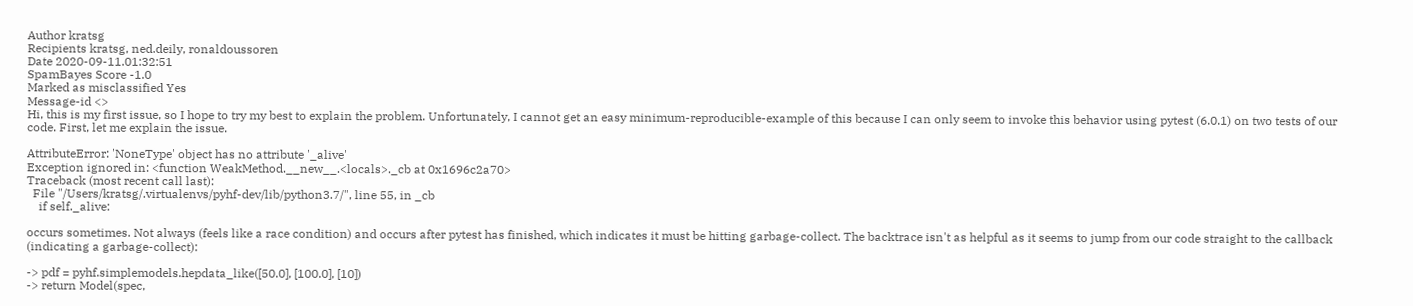Author kratsg
Recipients kratsg, ned.deily, ronaldoussoren
Date 2020-09-11.01:32:51
SpamBayes Score -1.0
Marked as misclassified Yes
Message-id <>
Hi, this is my first issue, so I hope to try my best to explain the problem. Unfortunately, I cannot get an easy minimum-reproducible-example of this because I can only seem to invoke this behavior using pytest (6.0.1) on two tests of our code. First, let me explain the issue.

AttributeError: 'NoneType' object has no attribute '_alive'
Exception ignored in: <function WeakMethod.__new__.<locals>._cb at 0x1696c2a70>
Traceback (most recent call last):
  File "/Users/kratsg/.virtualenvs/pyhf-dev/lib/python3.7/", line 55, in _cb
    if self._alive:

occurs sometimes. Not always (feels like a race condition) and occurs after pytest has finished, which indicates it must be hitting garbage-collect. The backtrace isn't as helpful as it seems to jump from our code straight to the callback (indicating a garbage-collect):

-> pdf = pyhf.simplemodels.hepdata_like([50.0], [100.0], [10])
-> return Model(spec,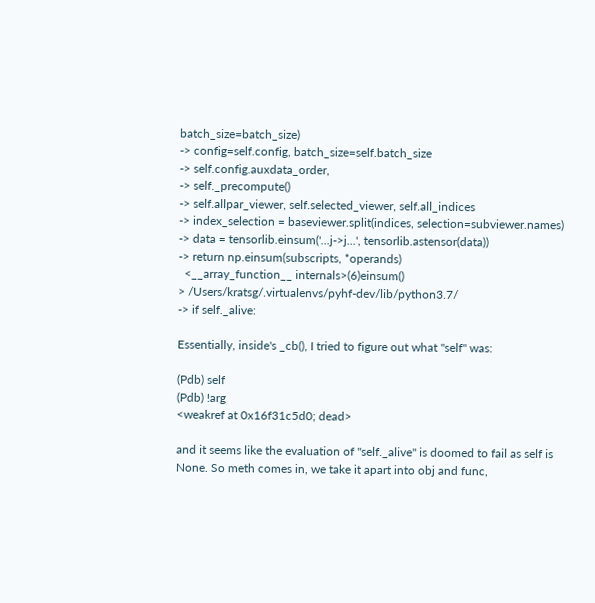batch_size=batch_size)
-> config=self.config, batch_size=self.batch_size
-> self.config.auxdata_order,
-> self._precompute()
-> self.allpar_viewer, self.selected_viewer, self.all_indices
-> index_selection = baseviewer.split(indices, selection=subviewer.names)
-> data = tensorlib.einsum('...j->j...', tensorlib.astensor(data))
-> return np.einsum(subscripts, *operands)
  <__array_function__ internals>(6)einsum()
> /Users/kratsg/.virtualenvs/pyhf-dev/lib/python3.7/
-> if self._alive:

Essentially, inside's _cb(), I tried to figure out what "self" was:

(Pdb) self
(Pdb) !arg
<weakref at 0x16f31c5d0; dead>

and it seems like the evaluation of "self._alive" is doomed to fail as self is None. So meth comes in, we take it apart into obj and func,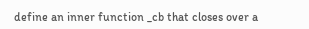define an inner function _cb that closes over a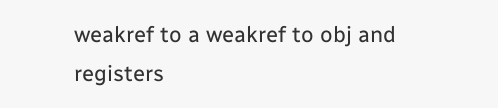weakref to a weakref to obj and registers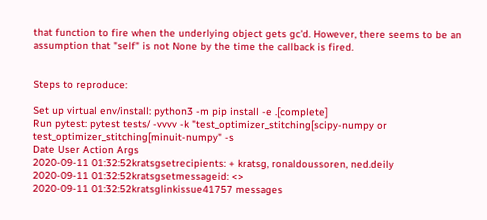that function to fire when the underlying object gets gc'd. However, there seems to be an assumption that "self" is not None by the time the callback is fired.


Steps to reproduce:

Set up virtual env/install: python3 -m pip install -e .[complete]
Run pytest: pytest tests/ -vvvv -k "test_optimizer_stitching[scipy-numpy or test_optimizer_stitching[minuit-numpy" -s
Date User Action Args
2020-09-11 01:32:52kratsgsetrecipients: + kratsg, ronaldoussoren, ned.deily
2020-09-11 01:32:52kratsgsetmessageid: <>
2020-09-11 01:32:52kratsglinkissue41757 messages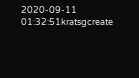2020-09-11 01:32:51kratsgcreate